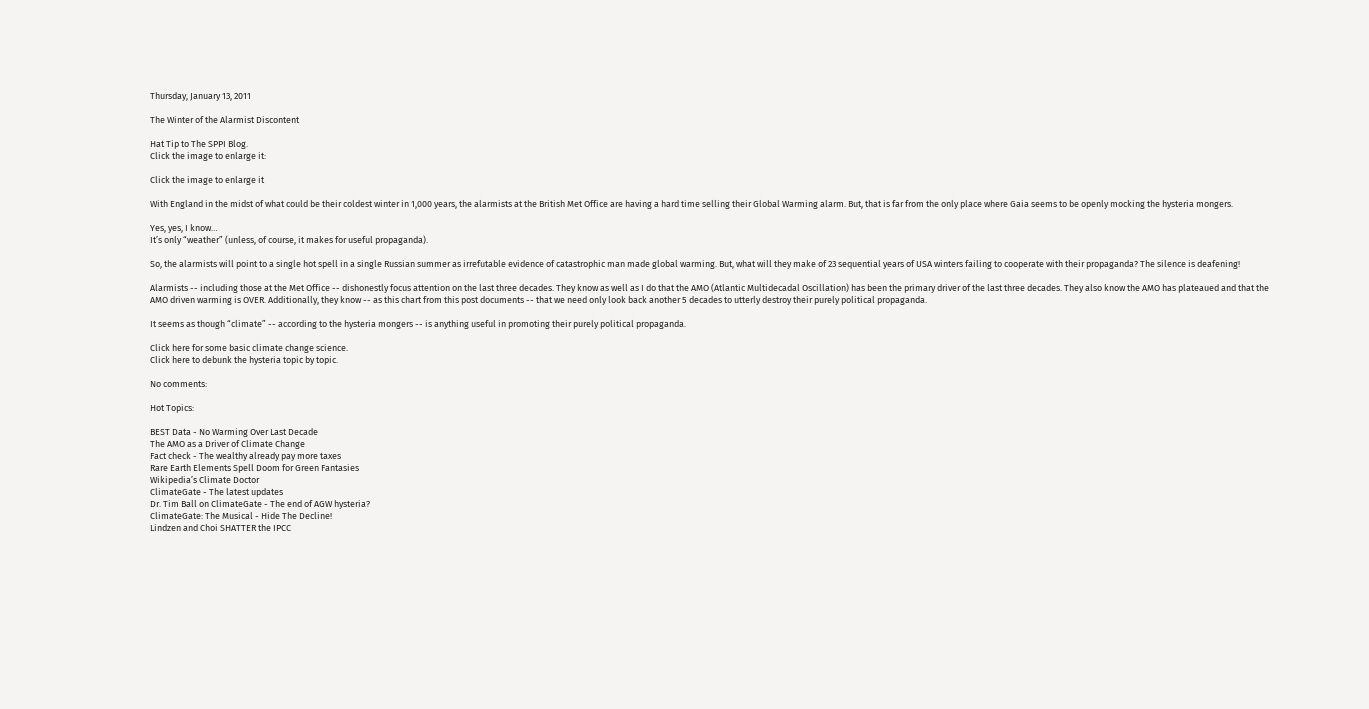Thursday, January 13, 2011

The Winter of the Alarmist Discontent

Hat Tip to The SPPI Blog.
Click the image to enlarge it:

Click the image to enlarge it

With England in the midst of what could be their coldest winter in 1,000 years, the alarmists at the British Met Office are having a hard time selling their Global Warming alarm. But, that is far from the only place where Gaia seems to be openly mocking the hysteria mongers.

Yes, yes, I know…
It’s only “weather” (unless, of course, it makes for useful propaganda).

So, the alarmists will point to a single hot spell in a single Russian summer as irrefutable evidence of catastrophic man made global warming. But, what will they make of 23 sequential years of USA winters failing to cooperate with their propaganda? The silence is deafening!

Alarmists -- including those at the Met Office -- dishonestly focus attention on the last three decades. They know as well as I do that the AMO (Atlantic Multidecadal Oscillation) has been the primary driver of the last three decades. They also know the AMO has plateaued and that the AMO driven warming is OVER. Additionally, they know -- as this chart from this post documents -- that we need only look back another 5 decades to utterly destroy their purely political propaganda.

It seems as though “climate” -- according to the hysteria mongers -- is anything useful in promoting their purely political propaganda.

Click here for some basic climate change science.
Click here to debunk the hysteria topic by topic.

No comments:

Hot Topics:

BEST Data - No Warming Over Last Decade
The AMO as a Driver of Climate Change
Fact check - The wealthy already pay more taxes
Rare Earth Elements Spell Doom for Green Fantasies
Wikipedia’s Climate Doctor
ClimateGate - The latest updates
Dr. Tim Ball on ClimateGate - The end of AGW hysteria?
ClimateGate: The Musical - Hide The Decline!
Lindzen and Choi SHATTER the IPCC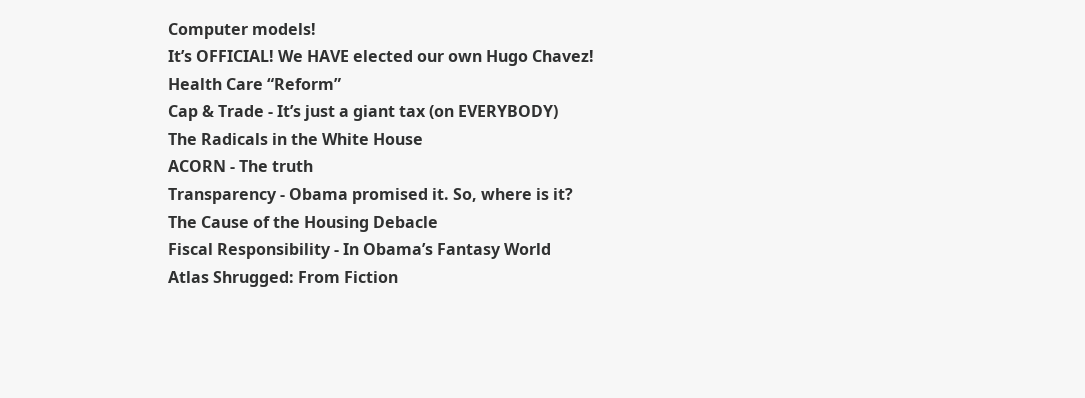Computer models!
It’s OFFICIAL! We HAVE elected our own Hugo Chavez!
Health Care “Reform”
Cap & Trade - It’s just a giant tax (on EVERYBODY)
The Radicals in the White House
ACORN - The truth
Transparency - Obama promised it. So, where is it?
The Cause of the Housing Debacle
Fiscal Responsibility - In Obama’s Fantasy World
Atlas Shrugged: From Fiction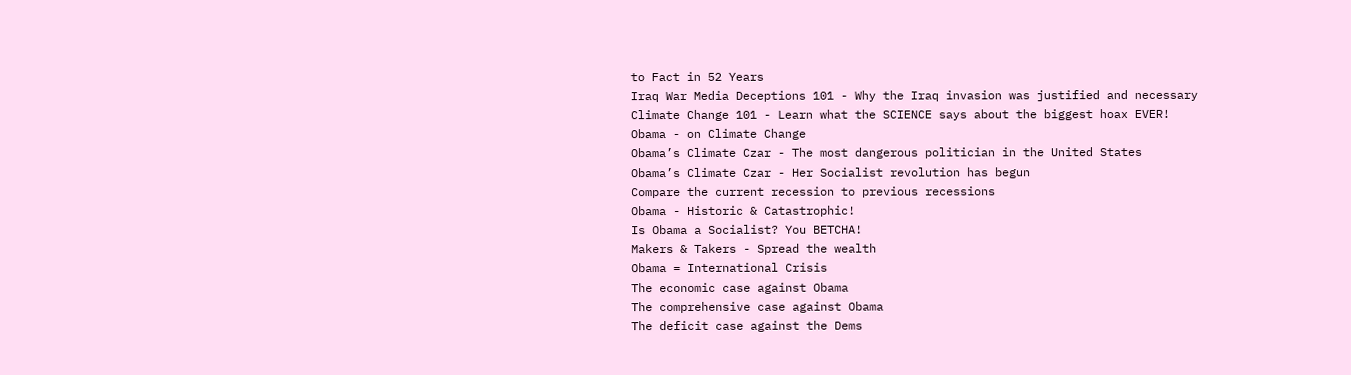to Fact in 52 Years
Iraq War Media Deceptions 101 - Why the Iraq invasion was justified and necessary
Climate Change 101 - Learn what the SCIENCE says about the biggest hoax EVER!
Obama - on Climate Change
Obama’s Climate Czar - The most dangerous politician in the United States
Obama’s Climate Czar - Her Socialist revolution has begun
Compare the current recession to previous recessions
Obama - Historic & Catastrophic!
Is Obama a Socialist? You BETCHA!
Makers & Takers - Spread the wealth
Obama = International Crisis
The economic case against Obama
The comprehensive case against Obama
The deficit case against the Dems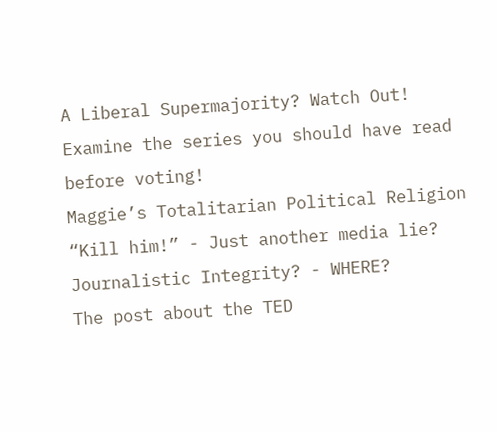A Liberal Supermajority? Watch Out!
Examine the series you should have read before voting!
Maggie’s Totalitarian Political Religion
“Kill him!” - Just another media lie?
Journalistic Integrity? - WHERE?
The post about the TED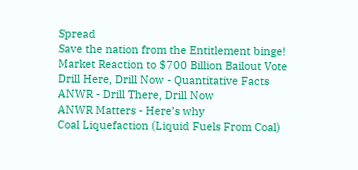Spread
Save the nation from the Entitlement binge!
Market Reaction to $700 Billion Bailout Vote
Drill Here, Drill Now - Quantitative Facts
ANWR - Drill There, Drill Now
ANWR Matters - Here’s why
Coal Liquefaction (Liquid Fuels From Coal)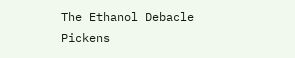The Ethanol Debacle
Pickens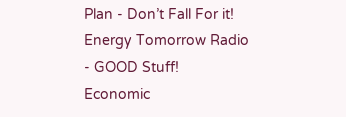Plan - Don’t Fall For it!
Energy Tomorrow Radio - GOOD Stuff!
Economic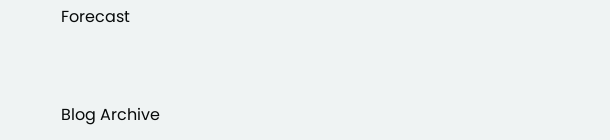Forecast


Blog Archive